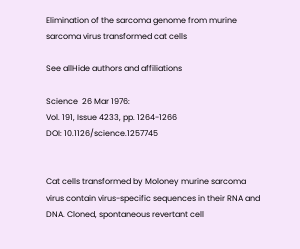Elimination of the sarcoma genome from murine sarcoma virus transformed cat cells

See allHide authors and affiliations

Science  26 Mar 1976:
Vol. 191, Issue 4233, pp. 1264-1266
DOI: 10.1126/science.1257745


Cat cells transformed by Moloney murine sarcoma virus contain virus-specific sequences in their RNA and DNA. Cloned, spontaneous revertant cell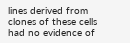lines derived from clones of these cells had no evidence of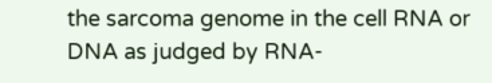the sarcoma genome in the cell RNA or DNA as judged by RNA-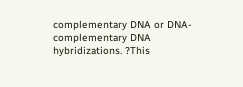complementary DNA or DNA-complementary DNA hybridizations. ?This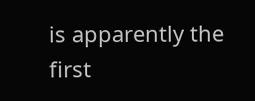is apparently the first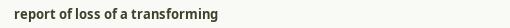report of loss of a transforming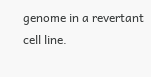genome in a revertant cell line.